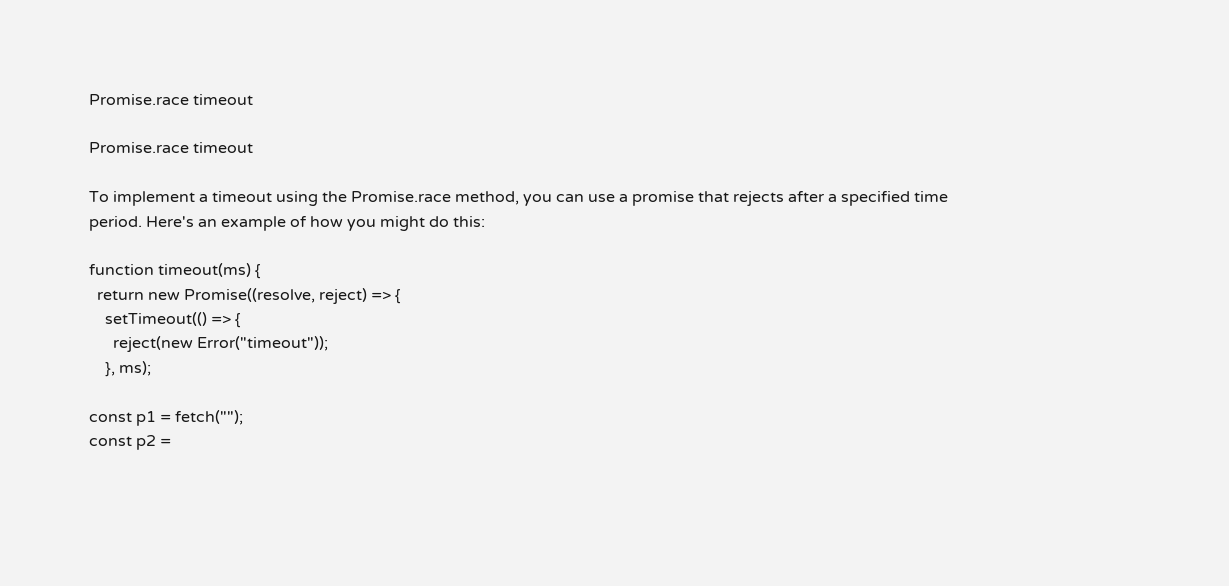Promise.race timeout

Promise.race timeout

To implement a timeout using the Promise.race method, you can use a promise that rejects after a specified time period. Here's an example of how you might do this:

function timeout(ms) {
  return new Promise((resolve, reject) => {
    setTimeout(() => {
      reject(new Error("timeout"));
    }, ms);

const p1 = fetch("");
const p2 =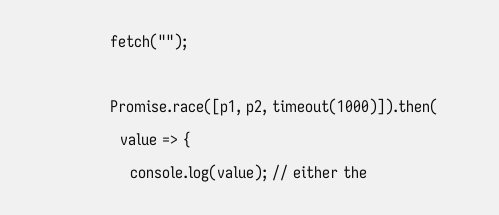fetch("");

Promise.race([p1, p2, timeout(1000)]).then(
  value => {
    console.log(value); // either the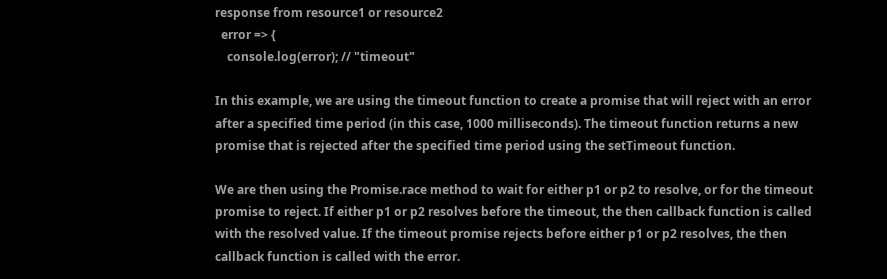response from resource1 or resource2
  error => {
    console.log(error); // "timeout"

In this example, we are using the timeout function to create a promise that will reject with an error after a specified time period (in this case, 1000 milliseconds). The timeout function returns a new promise that is rejected after the specified time period using the setTimeout function.

We are then using the Promise.race method to wait for either p1 or p2 to resolve, or for the timeout promise to reject. If either p1 or p2 resolves before the timeout, the then callback function is called with the resolved value. If the timeout promise rejects before either p1 or p2 resolves, the then callback function is called with the error.